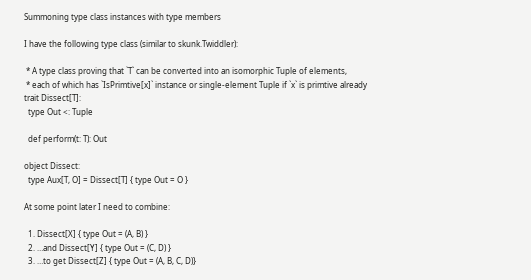Summoning type class instances with type members

I have the following type class (similar to skunk.Twiddler):

 * A type class proving that `T` can be converted into an isomorphic Tuple of elements,
 * each of which has `IsPrimtive[x]` instance or single-element Tuple if `x` is primtive already
trait Dissect[T]:
  type Out <: Tuple

  def perform(t: T): Out

object Dissect:
  type Aux[T, O] = Dissect[T] { type Out = O }

At some point later I need to combine:

  1. Dissect[X] { type Out = (A, B) }
  2. …and Dissect[Y] { type Out = (C, D) }
  3. …to get Dissect[Z] { type Out = (A, B, C, D)}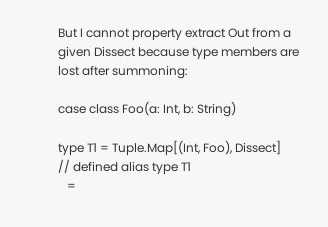But I cannot property extract Out from a given Dissect because type members are lost after summoning:

case class Foo(a: Int, b: String)

type T1 = Tuple.Map[(Int, Foo), Dissect]
// defined alias type T1
   =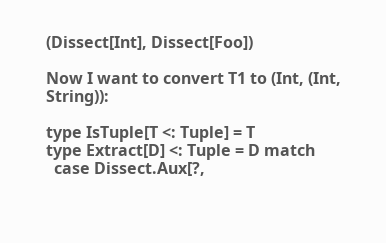(Dissect[Int], Dissect[Foo])

Now I want to convert T1 to (Int, (Int, String)):

type IsTuple[T <: Tuple] = T
type Extract[D] <: Tuple = D match
  case Dissect.Aux[?,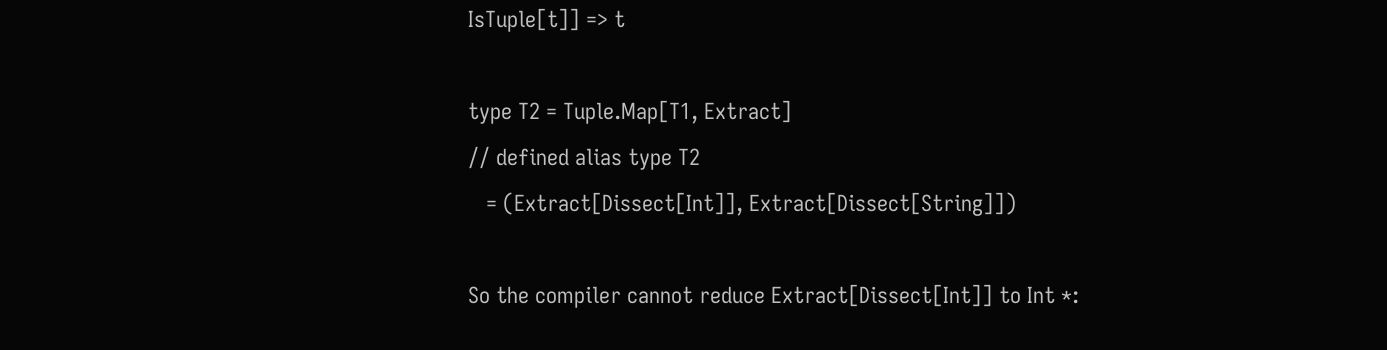IsTuple[t]] => t

type T2 = Tuple.Map[T1, Extract]
// defined alias type T2
   = (Extract[Dissect[Int]], Extract[Dissect[String]])

So the compiler cannot reduce Extract[Dissect[Int]] to Int *: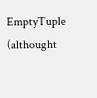EmptyTuple (althought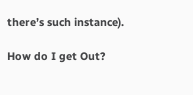there’s such instance).

How do I get Out?